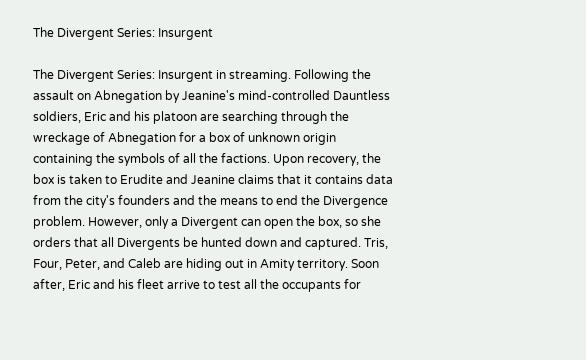The Divergent Series: Insurgent

The Divergent Series: Insurgent in streaming. Following the assault on Abnegation by Jeanine's mind-controlled Dauntless soldiers, Eric and his platoon are searching through the wreckage of Abnegation for a box of unknown origin containing the symbols of all the factions. Upon recovery, the box is taken to Erudite and Jeanine claims that it contains data from the city's founders and the means to end the Divergence problem. However, only a Divergent can open the box, so she orders that all Divergents be hunted down and captured. Tris, Four, Peter, and Caleb are hiding out in Amity territory. Soon after, Eric and his fleet arrive to test all the occupants for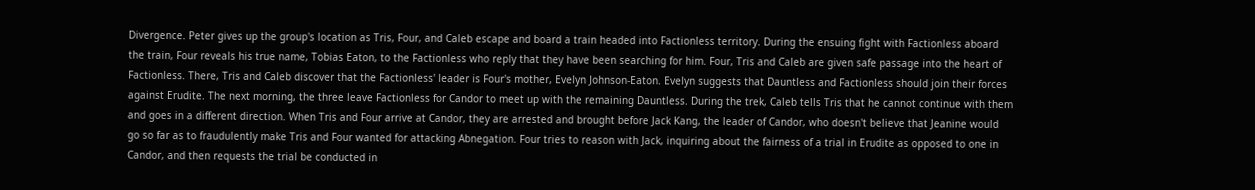Divergence. Peter gives up the group's location as Tris, Four, and Caleb escape and board a train headed into Factionless territory. During the ensuing fight with Factionless aboard the train, Four reveals his true name, Tobias Eaton, to the Factionless who reply that they have been searching for him. Four, Tris and Caleb are given safe passage into the heart of Factionless. There, Tris and Caleb discover that the Factionless' leader is Four's mother, Evelyn Johnson-Eaton. Evelyn suggests that Dauntless and Factionless should join their forces against Erudite. The next morning, the three leave Factionless for Candor to meet up with the remaining Dauntless. During the trek, Caleb tells Tris that he cannot continue with them and goes in a different direction. When Tris and Four arrive at Candor, they are arrested and brought before Jack Kang, the leader of Candor, who doesn't believe that Jeanine would go so far as to fraudulently make Tris and Four wanted for attacking Abnegation. Four tries to reason with Jack, inquiring about the fairness of a trial in Erudite as opposed to one in Candor, and then requests the trial be conducted in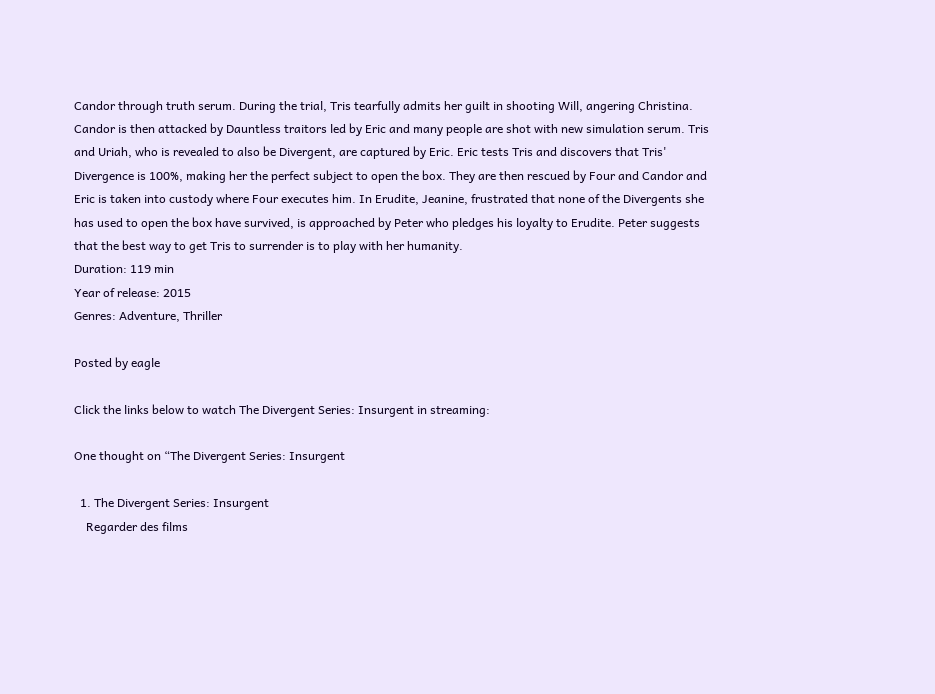Candor through truth serum. During the trial, Tris tearfully admits her guilt in shooting Will, angering Christina. Candor is then attacked by Dauntless traitors led by Eric and many people are shot with new simulation serum. Tris and Uriah, who is revealed to also be Divergent, are captured by Eric. Eric tests Tris and discovers that Tris' Divergence is 100%, making her the perfect subject to open the box. They are then rescued by Four and Candor and Eric is taken into custody where Four executes him. In Erudite, Jeanine, frustrated that none of the Divergents she has used to open the box have survived, is approached by Peter who pledges his loyalty to Erudite. Peter suggests that the best way to get Tris to surrender is to play with her humanity.
Duration: 119 min
Year of release: 2015
Genres: Adventure, Thriller

Posted by eagle

Click the links below to watch The Divergent Series: Insurgent in streaming:

One thought on “The Divergent Series: Insurgent

  1. The Divergent Series: Insurgent
    Regarder des films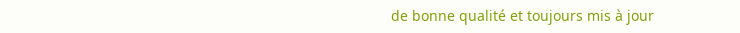de bonne qualité et toujours mis à jour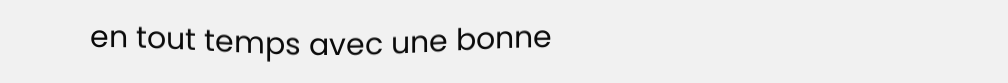en tout temps avec une bonne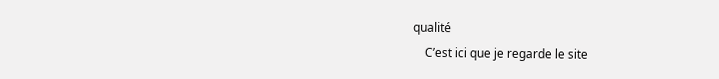qualité
    C’est ici que je regarde le site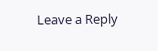Leave a Reply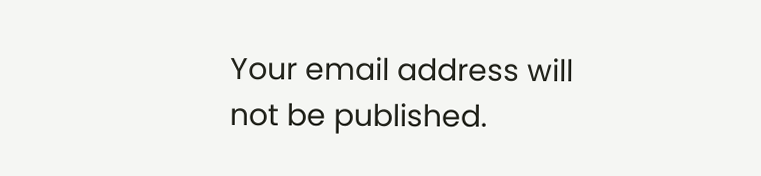Your email address will not be published.